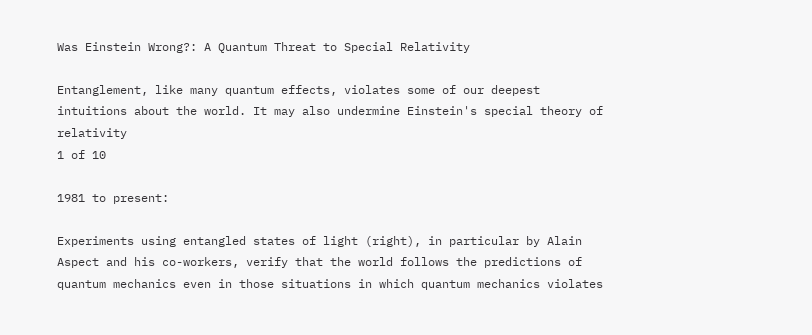Was Einstein Wrong?: A Quantum Threat to Special Relativity

Entanglement, like many quantum effects, violates some of our deepest intuitions about the world. It may also undermine Einstein's special theory of relativity
1 of 10

1981 to present:

Experiments using entangled states of light (right), in particular by Alain Aspect and his co-workers, verify that the world follows the predictions of quantum mechanics even in those situations in which quantum mechanics violates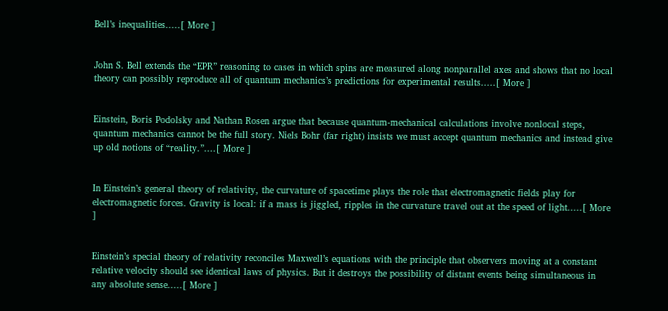Bell’s inequalities.....[ More ]


John S. Bell extends the “EPR” reasoning to cases in which spins are measured along nonparallel axes and shows that no local theory can possibly reproduce all of quantum mechanics’s predictions for experimental results.....[ More ]


Einstein, Boris Podolsky and Nathan Rosen argue that because quantum-mechanical calculations involve nonlocal steps, quantum mechanics cannot be the full story. Niels Bohr (far right) insists we must accept quantum mechanics and instead give up old notions of “reality.”....[ More ]


In Einstein’s general theory of relativity, the curvature of spacetime plays the role that electromagnetic fields play for electromagnetic forces. Gravity is local: if a mass is jiggled, ripples in the curvature travel out at the speed of light.....[ More ]


Einstein’s special theory of relativity reconciles Maxwell’s equations with the principle that observers moving at a constant relative velocity should see identical laws of physics. But it destroys the possibility of distant events being simultaneous in any absolute sense.....[ More ]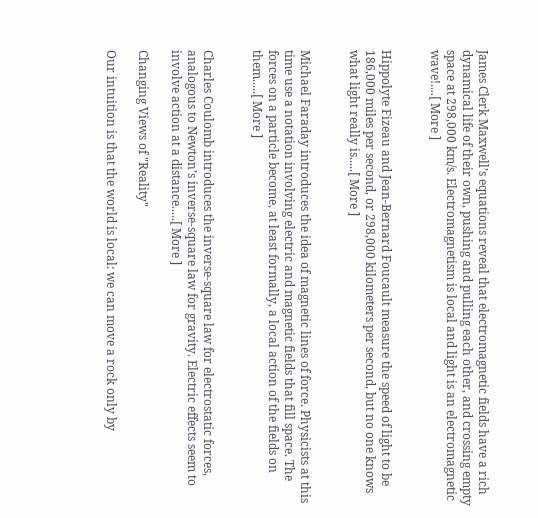James Clerk Maxwell’s equations reveal that electromagnetic fields have a rich dynamical life of their own, pushing and pulling each other, and crossing empty space at 298,000 km/s. Electromagnetism is local and light is an electromagnetic wave!....[ More ]


Hippolyte Fizeau and Jean-Bernard Foucault measure the speed of light to be 186,000 miles per second, or 298,000 kilometers per second, but no one knows what light really is.....[ More ]


Michael Faraday introduces the idea of magnetic lines of force. Physicists at this time use a notation involving electric and magnetic fields that fill space. The forces on a particle become, at least formally, a local action of the fields on them.....[ More ]


Charles Coulomb introduces the inverse-square law for electrostatic forces, analogous to Newton’s inverse-square law for gravity. Electric effects seem to involve action at a distance.....[ More ]

Changing Views of "Reality"

Our intuition is that the world is local: we can move a rock only by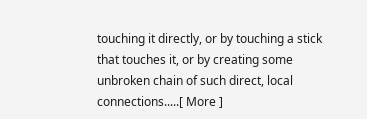touching it directly, or by touching a stick that touches it, or by creating some unbroken chain of such direct, local connections.....[ More ]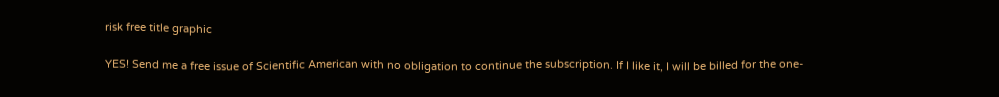risk free title graphic

YES! Send me a free issue of Scientific American with no obligation to continue the subscription. If I like it, I will be billed for the one-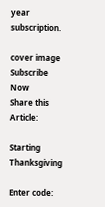year subscription.

cover image Subscribe Now
Share this Article:

Starting Thanksgiving

Enter code: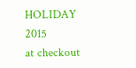HOLIDAY 2015
at checkout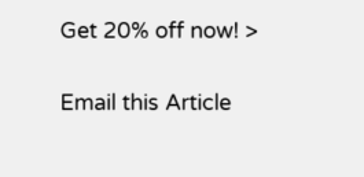Get 20% off now! >


Email this Article